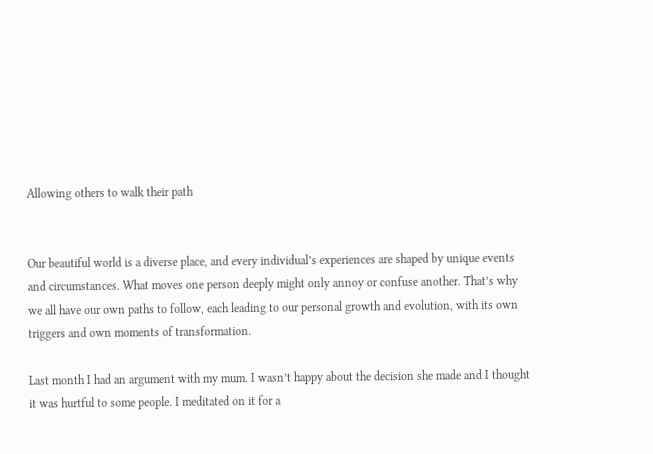Allowing others to walk their path


Our beautiful world is a diverse place, and every individual’s experiences are shaped by unique events and circumstances. What moves one person deeply might only annoy or confuse another. That’s why we all have our own paths to follow, each leading to our personal growth and evolution, with its own triggers and own moments of transformation.

Last month I had an argument with my mum. I wasn’t happy about the decision she made and I thought it was hurtful to some people. I meditated on it for a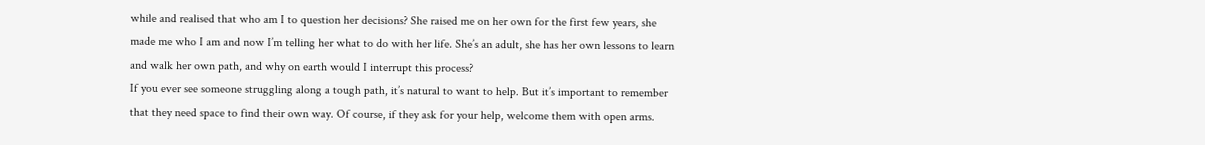while and realised that who am I to question her decisions? She raised me on her own for the first few years, she made me who I am and now I’m telling her what to do with her life. She’s an adult, she has her own lessons to learn and walk her own path, and why on earth would I interrupt this process?
If you ever see someone struggling along a tough path, it’s natural to want to help. But it’s important to remember that they need space to find their own way. Of course, if they ask for your help, welcome them with open arms.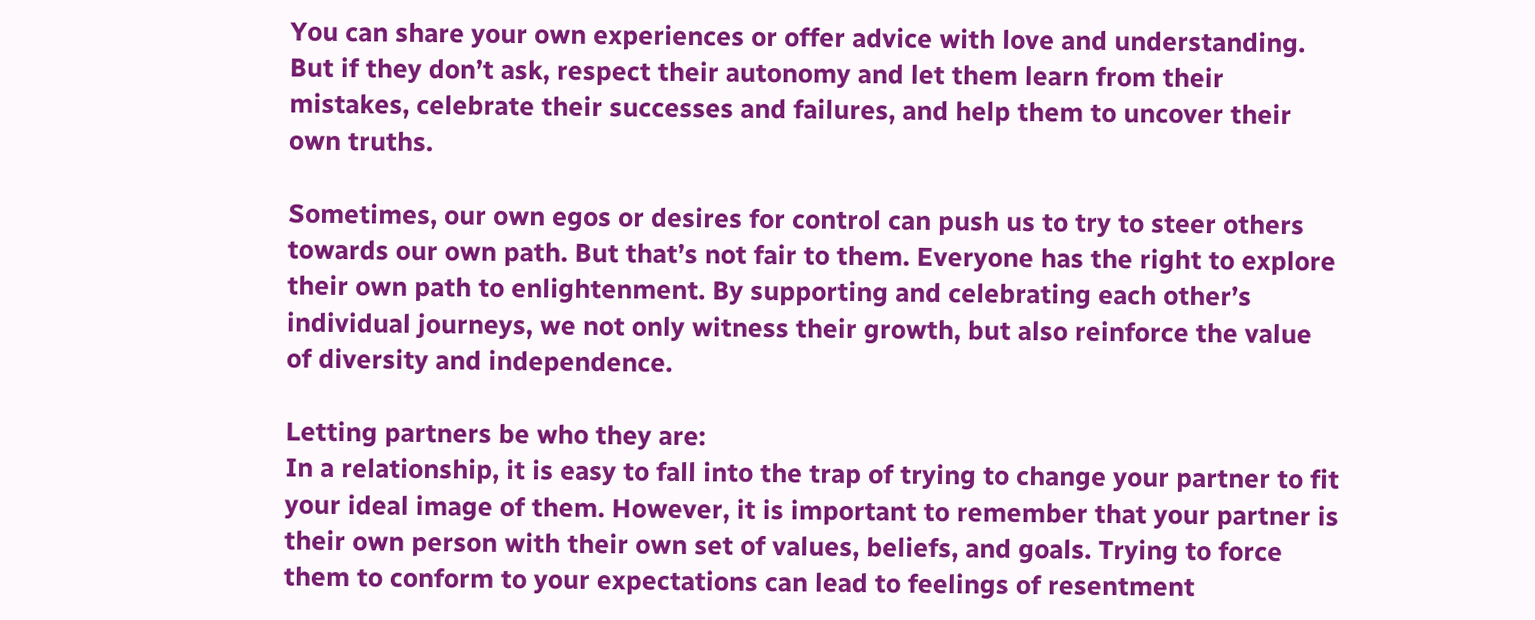You can share your own experiences or offer advice with love and understanding. But if they don’t ask, respect their autonomy and let them learn from their mistakes, celebrate their successes and failures, and help them to uncover their own truths.

Sometimes, our own egos or desires for control can push us to try to steer others towards our own path. But that’s not fair to them. Everyone has the right to explore their own path to enlightenment. By supporting and celebrating each other’s individual journeys, we not only witness their growth, but also reinforce the value of diversity and independence.

Letting partners be who they are:
In a relationship, it is easy to fall into the trap of trying to change your partner to fit your ideal image of them. However, it is important to remember that your partner is their own person with their own set of values, beliefs, and goals. Trying to force them to conform to your expectations can lead to feelings of resentment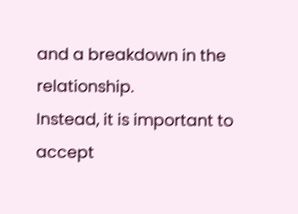and a breakdown in the relationship.
Instead, it is important to accept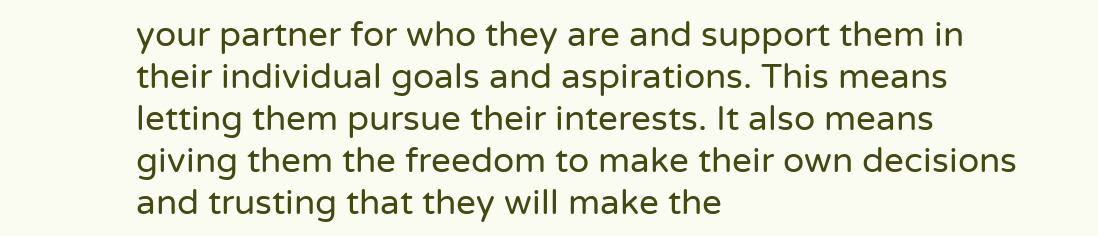your partner for who they are and support them in their individual goals and aspirations. This means letting them pursue their interests. It also means giving them the freedom to make their own decisions and trusting that they will make the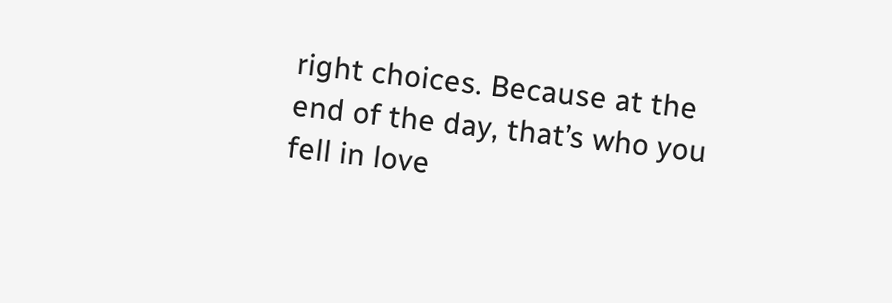right choices. Because at the end of the day, that’s who you fell in love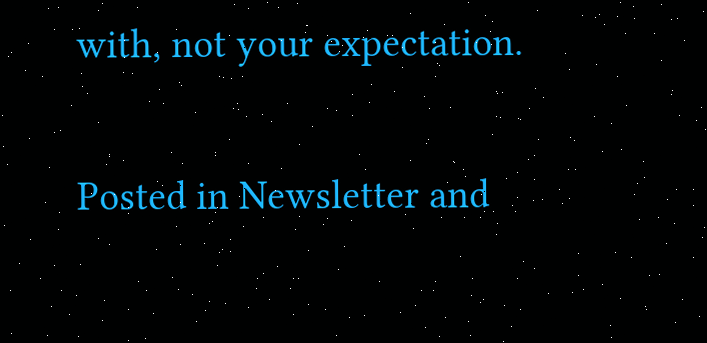with, not your expectation.

Posted in Newsletter and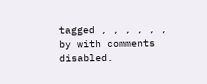tagged , , , , , , by with comments disabled.